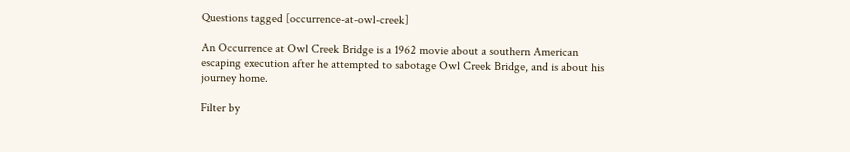Questions tagged [occurrence-at-owl-creek]

An Occurrence at Owl Creek Bridge is a 1962 movie about a southern American escaping execution after he attempted to sabotage Owl Creek Bridge, and is about his journey home.

Filter by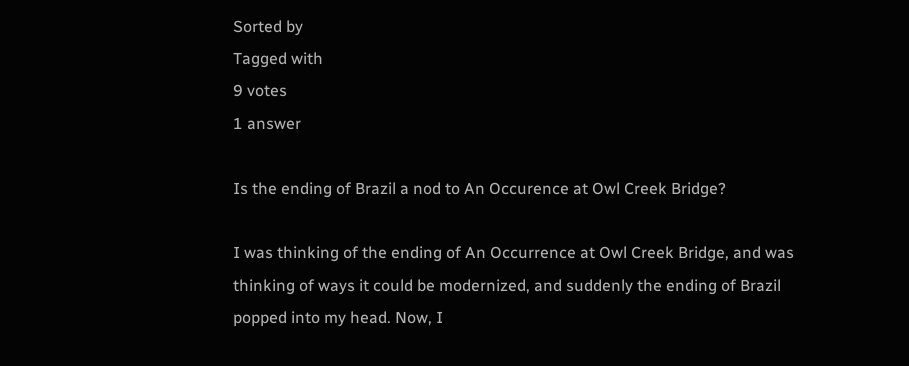Sorted by
Tagged with
9 votes
1 answer

Is the ending of Brazil a nod to An Occurence at Owl Creek Bridge?

I was thinking of the ending of An Occurrence at Owl Creek Bridge, and was thinking of ways it could be modernized, and suddenly the ending of Brazil popped into my head. Now, I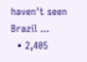haven't seen Brazil ...
  • 2,405